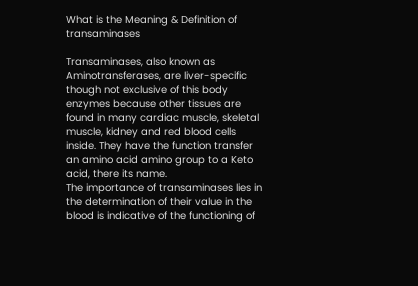What is the Meaning & Definition of transaminases

Transaminases, also known as Aminotransferases, are liver-specific though not exclusive of this body enzymes because other tissues are found in many cardiac muscle, skeletal muscle, kidney and red blood cells inside. They have the function transfer an amino acid amino group to a Keto acid, there its name.
The importance of transaminases lies in the determination of their value in the blood is indicative of the functioning of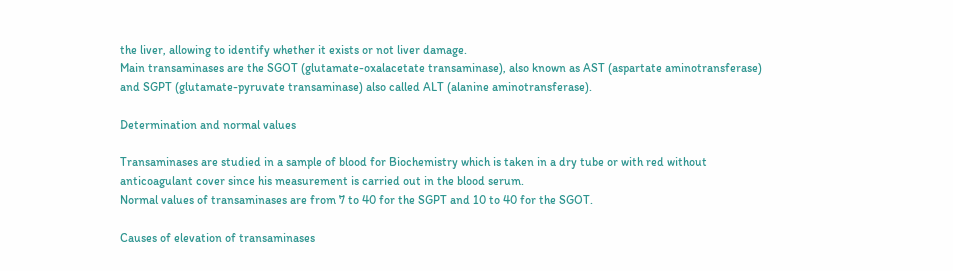the liver, allowing to identify whether it exists or not liver damage.
Main transaminases are the SGOT (glutamate-oxalacetate transaminase), also known as AST (aspartate aminotransferase) and SGPT (glutamate-pyruvate transaminase) also called ALT (alanine aminotransferase).

Determination and normal values

Transaminases are studied in a sample of blood for Biochemistry which is taken in a dry tube or with red without anticoagulant cover since his measurement is carried out in the blood serum.
Normal values of transaminases are from 7 to 40 for the SGPT and 10 to 40 for the SGOT.

Causes of elevation of transaminases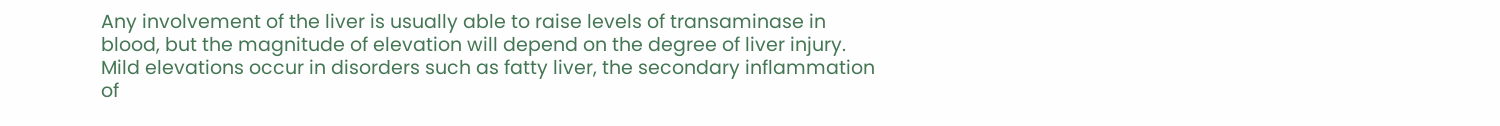Any involvement of the liver is usually able to raise levels of transaminase in blood, but the magnitude of elevation will depend on the degree of liver injury.
Mild elevations occur in disorders such as fatty liver, the secondary inflammation of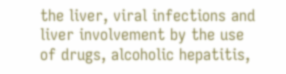the liver, viral infections and liver involvement by the use of drugs, alcoholic hepatitis,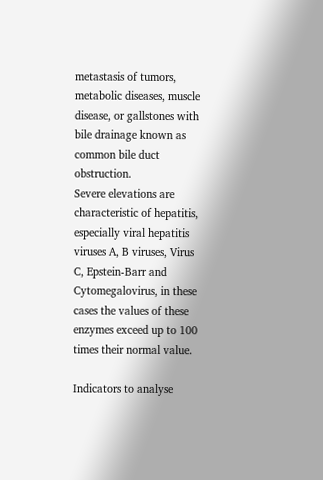metastasis of tumors, metabolic diseases, muscle disease, or gallstones with bile drainage known as common bile duct obstruction.
Severe elevations are characteristic of hepatitis, especially viral hepatitis viruses A, B viruses, Virus C, Epstein-Barr and Cytomegalovirus, in these cases the values of these enzymes exceed up to 100 times their normal value.

Indicators to analyse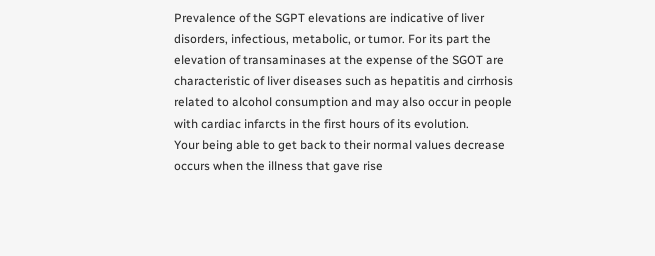Prevalence of the SGPT elevations are indicative of liver disorders, infectious, metabolic, or tumor. For its part the elevation of transaminases at the expense of the SGOT are characteristic of liver diseases such as hepatitis and cirrhosis related to alcohol consumption and may also occur in people with cardiac infarcts in the first hours of its evolution.
Your being able to get back to their normal values decrease occurs when the illness that gave rise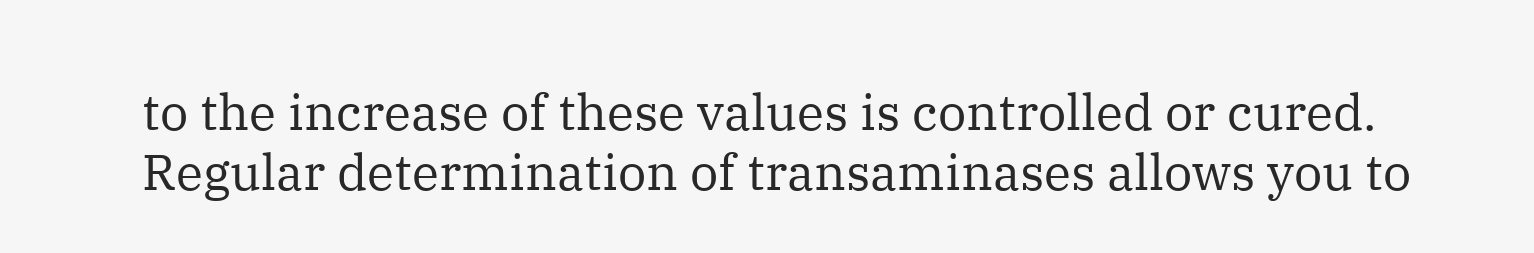to the increase of these values is controlled or cured. Regular determination of transaminases allows you to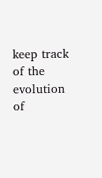keep track of the evolution of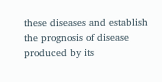these diseases and establish the prognosis of disease produced by its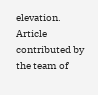elevation.
Article contributed by the team of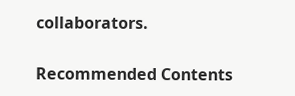collaborators.

Recommended Contents